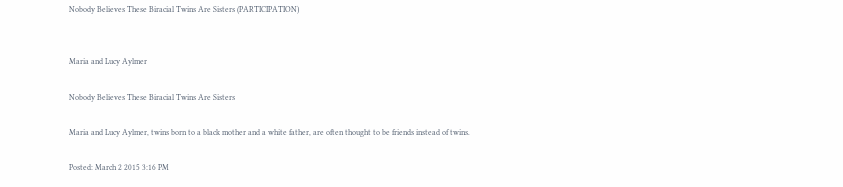Nobody Believes These Biracial Twins Are Sisters (PARTICIPATION)


Maria and Lucy Aylmer

Nobody Believes These Biracial Twins Are Sisters

Maria and Lucy Aylmer, twins born to a black mother and a white father, are often thought to be friends instead of twins.

Posted: March 2 2015 3:16 PM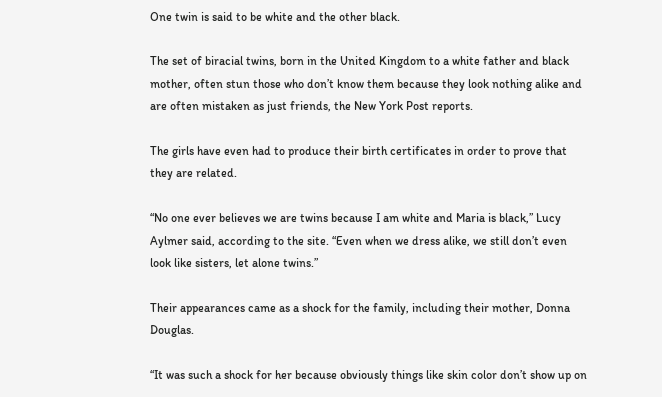One twin is said to be white and the other black.

The set of biracial twins, born in the United Kingdom to a white father and black mother, often stun those who don’t know them because they look nothing alike and are often mistaken as just friends, the New York Post reports.

The girls have even had to produce their birth certificates in order to prove that they are related.

“No one ever believes we are twins because I am white and Maria is black,” Lucy Aylmer said, according to the site. “Even when we dress alike, we still don’t even look like sisters, let alone twins.”

Their appearances came as a shock for the family, including their mother, Donna Douglas.

“It was such a shock for her because obviously things like skin color don’t show up on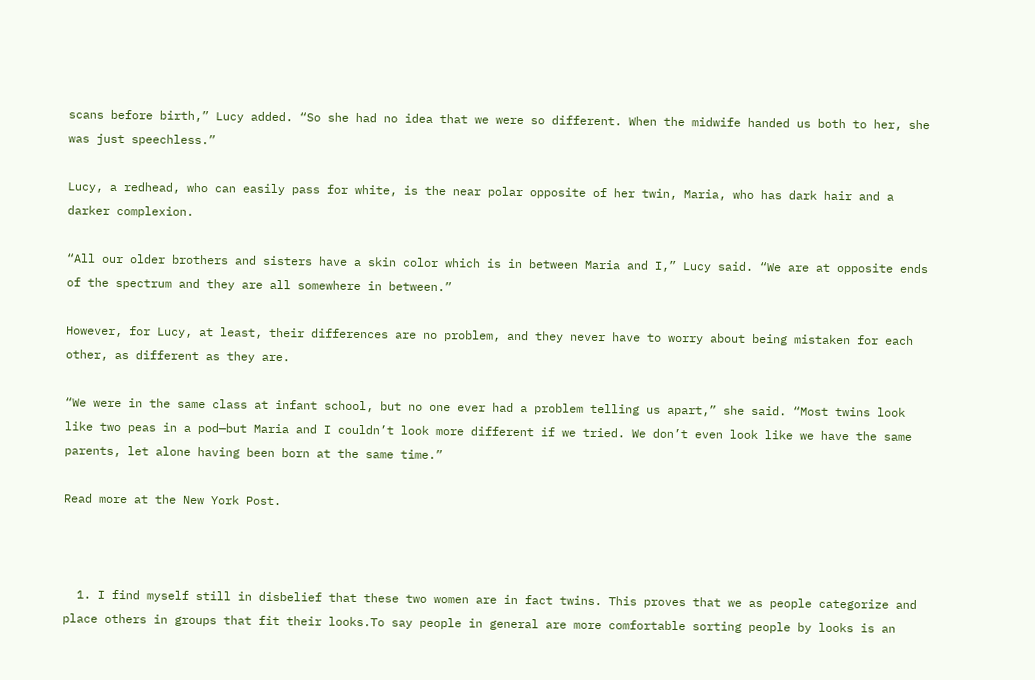scans before birth,” Lucy added. “So she had no idea that we were so different. When the midwife handed us both to her, she was just speechless.”

Lucy, a redhead, who can easily pass for white, is the near polar opposite of her twin, Maria, who has dark hair and a darker complexion.

“All our older brothers and sisters have a skin color which is in between Maria and I,” Lucy said. “We are at opposite ends of the spectrum and they are all somewhere in between.”

However, for Lucy, at least, their differences are no problem, and they never have to worry about being mistaken for each other, as different as they are.

“We were in the same class at infant school, but no one ever had a problem telling us apart,” she said. “Most twins look like two peas in a pod—but Maria and I couldn’t look more different if we tried. We don’t even look like we have the same parents, let alone having been born at the same time.”

Read more at the New York Post.



  1. I find myself still in disbelief that these two women are in fact twins. This proves that we as people categorize and place others in groups that fit their looks.To say people in general are more comfortable sorting people by looks is an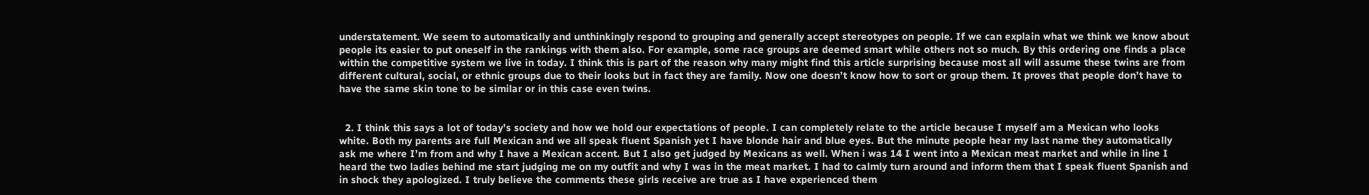understatement. We seem to automatically and unthinkingly respond to grouping and generally accept stereotypes on people. If we can explain what we think we know about people its easier to put oneself in the rankings with them also. For example, some race groups are deemed smart while others not so much. By this ordering one finds a place within the competitive system we live in today. I think this is part of the reason why many might find this article surprising because most all will assume these twins are from different cultural, social, or ethnic groups due to their looks but in fact they are family. Now one doesn’t know how to sort or group them. It proves that people don’t have to have the same skin tone to be similar or in this case even twins.


  2. I think this says a lot of today’s society and how we hold our expectations of people. I can completely relate to the article because I myself am a Mexican who looks white. Both my parents are full Mexican and we all speak fluent Spanish yet I have blonde hair and blue eyes. But the minute people hear my last name they automatically ask me where I’m from and why I have a Mexican accent. But I also get judged by Mexicans as well. When i was 14 I went into a Mexican meat market and while in line I heard the two ladies behind me start judging me on my outfit and why I was in the meat market. I had to calmly turn around and inform them that I speak fluent Spanish and in shock they apologized. I truly believe the comments these girls receive are true as I have experienced them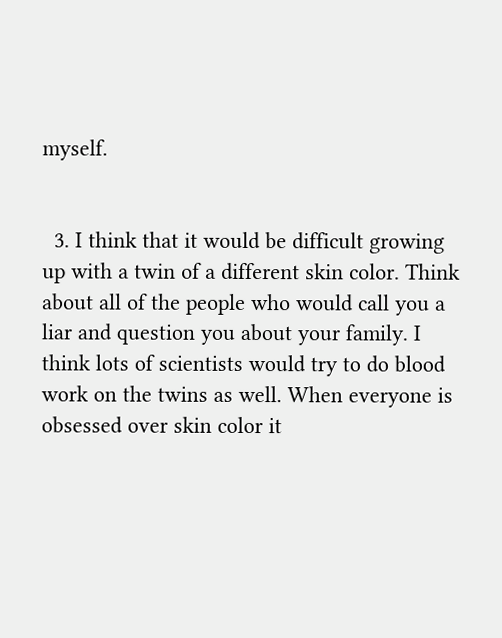myself.


  3. I think that it would be difficult growing up with a twin of a different skin color. Think about all of the people who would call you a liar and question you about your family. I think lots of scientists would try to do blood work on the twins as well. When everyone is obsessed over skin color it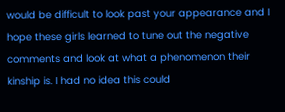would be difficult to look past your appearance and I hope these girls learned to tune out the negative comments and look at what a phenomenon their kinship is. I had no idea this could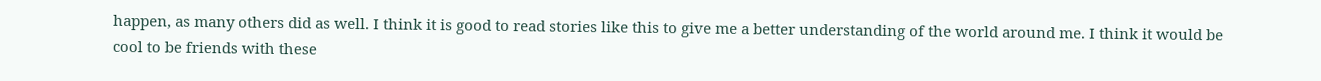happen, as many others did as well. I think it is good to read stories like this to give me a better understanding of the world around me. I think it would be cool to be friends with these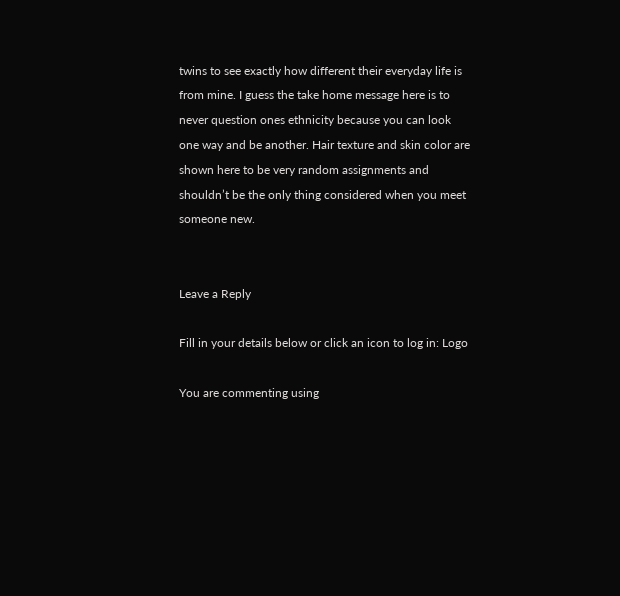twins to see exactly how different their everyday life is from mine. I guess the take home message here is to never question ones ethnicity because you can look one way and be another. Hair texture and skin color are shown here to be very random assignments and shouldn’t be the only thing considered when you meet someone new.


Leave a Reply

Fill in your details below or click an icon to log in: Logo

You are commenting using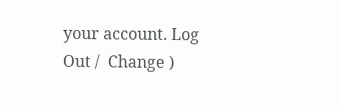your account. Log Out /  Change )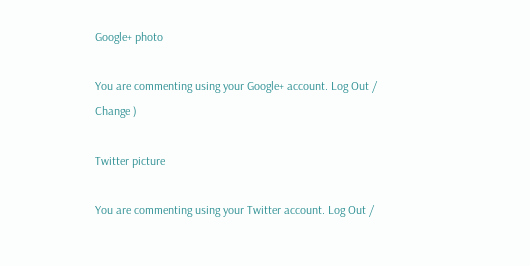Google+ photo

You are commenting using your Google+ account. Log Out /  Change )

Twitter picture

You are commenting using your Twitter account. Log Out /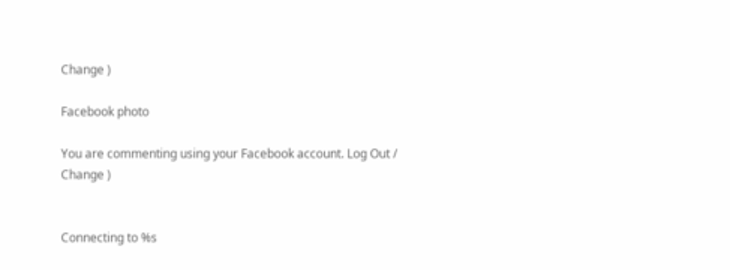Change )

Facebook photo

You are commenting using your Facebook account. Log Out /  Change )


Connecting to %s